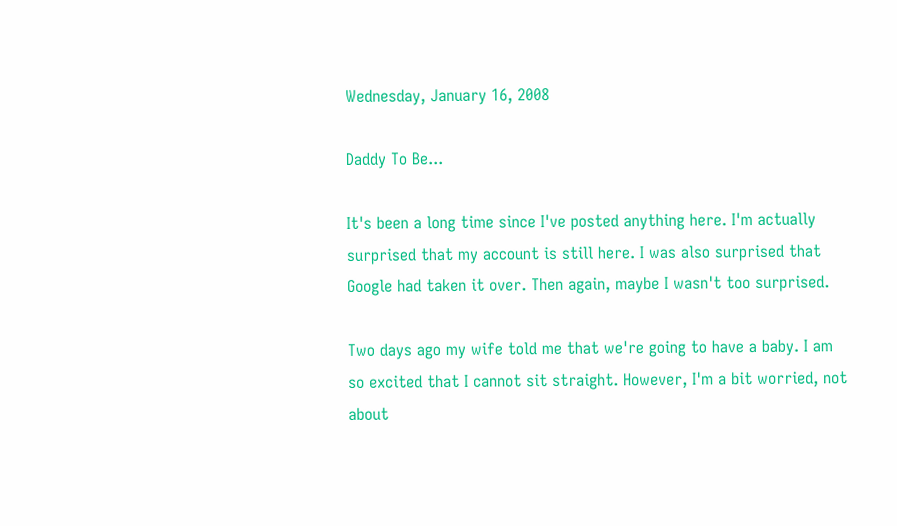Wednesday, January 16, 2008

Daddy To Be...

It's been a long time since I've posted anything here. I'm actually surprised that my account is still here. I was also surprised that Google had taken it over. Then again, maybe I wasn't too surprised.

Two days ago my wife told me that we're going to have a baby. I am so excited that I cannot sit straight. However, I'm a bit worried, not about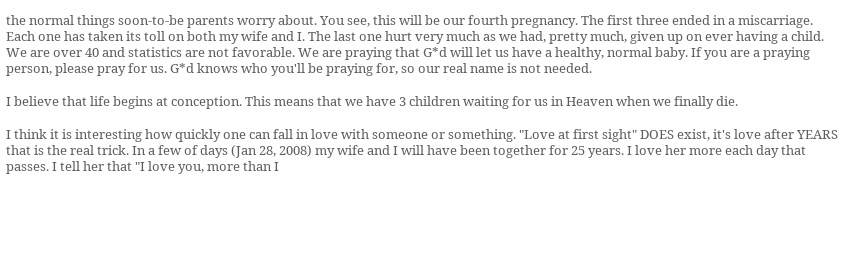the normal things soon-to-be parents worry about. You see, this will be our fourth pregnancy. The first three ended in a miscarriage. Each one has taken its toll on both my wife and I. The last one hurt very much as we had, pretty much, given up on ever having a child. We are over 40 and statistics are not favorable. We are praying that G*d will let us have a healthy, normal baby. If you are a praying person, please pray for us. G*d knows who you'll be praying for, so our real name is not needed.

I believe that life begins at conception. This means that we have 3 children waiting for us in Heaven when we finally die.

I think it is interesting how quickly one can fall in love with someone or something. "Love at first sight" DOES exist, it's love after YEARS that is the real trick. In a few of days (Jan 28, 2008) my wife and I will have been together for 25 years. I love her more each day that passes. I tell her that "I love you, more than I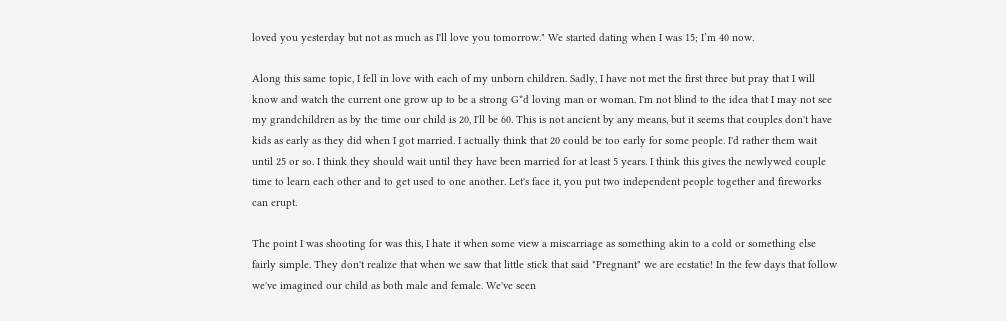loved you yesterday but not as much as I'll love you tomorrow." We started dating when I was 15; I’m 40 now.

Along this same topic, I fell in love with each of my unborn children. Sadly, I have not met the first three but pray that I will know and watch the current one grow up to be a strong G*d loving man or woman. I'm not blind to the idea that I may not see my grandchildren as by the time our child is 20, I'll be 60. This is not ancient by any means, but it seems that couples don't have kids as early as they did when I got married. I actually think that 20 could be too early for some people. I'd rather them wait until 25 or so. I think they should wait until they have been married for at least 5 years. I think this gives the newlywed couple time to learn each other and to get used to one another. Let's face it, you put two independent people together and fireworks can erupt.

The point I was shooting for was this, I hate it when some view a miscarriage as something akin to a cold or something else fairly simple. They don't realize that when we saw that little stick that said "Pregnant" we are ecstatic! In the few days that follow we've imagined our child as both male and female. We've seen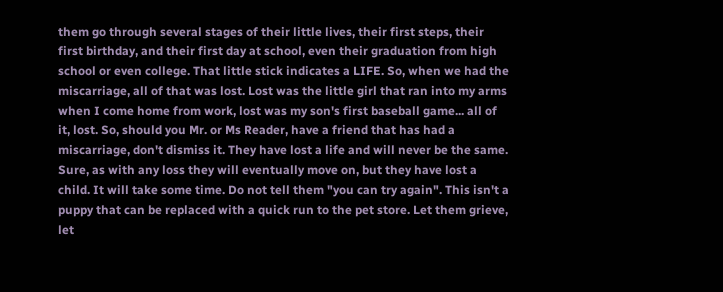them go through several stages of their little lives, their first steps, their first birthday, and their first day at school, even their graduation from high school or even college. That little stick indicates a LIFE. So, when we had the miscarriage, all of that was lost. Lost was the little girl that ran into my arms when I come home from work, lost was my son's first baseball game... all of it, lost. So, should you Mr. or Ms Reader, have a friend that has had a miscarriage, don't dismiss it. They have lost a life and will never be the same. Sure, as with any loss they will eventually move on, but they have lost a child. It will take some time. Do not tell them "you can try again". This isn't a puppy that can be replaced with a quick run to the pet store. Let them grieve, let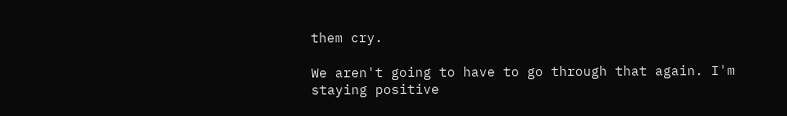them cry.

We aren't going to have to go through that again. I'm staying positive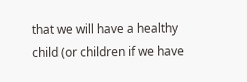that we will have a healthy child (or children if we have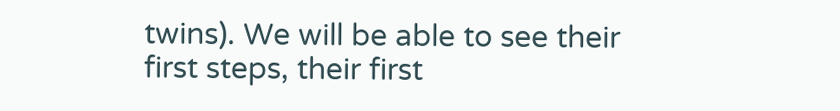twins). We will be able to see their first steps, their first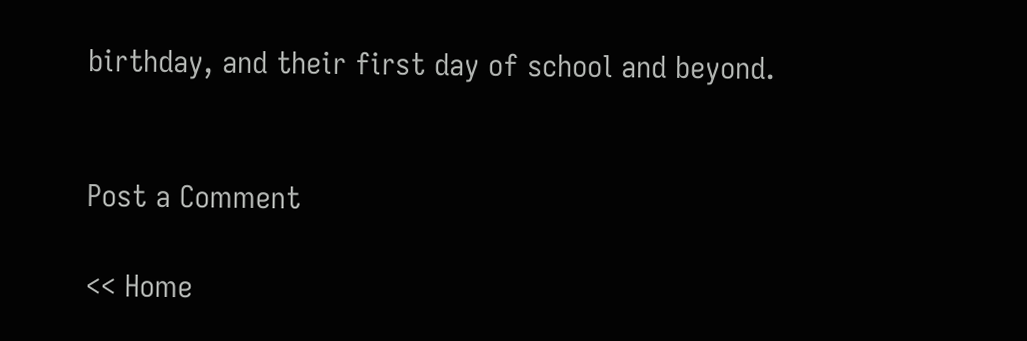birthday, and their first day of school and beyond.


Post a Comment

<< Home